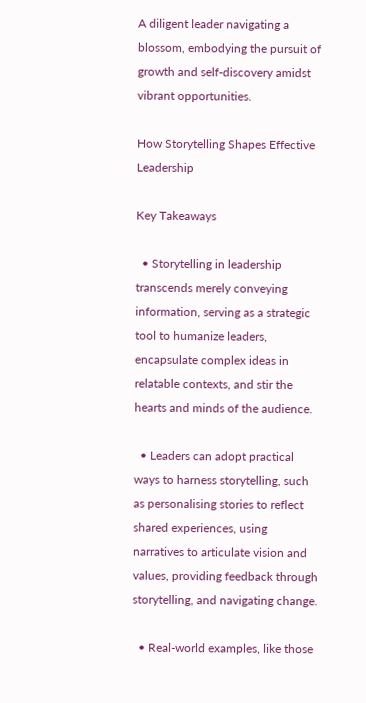A diligent leader navigating a blossom, embodying the pursuit of growth and self-discovery amidst vibrant opportunities.

How Storytelling Shapes Effective Leadership

Key Takeaways

  • Storytelling in leadership transcends merely conveying information, serving as a strategic tool to humanize leaders, encapsulate complex ideas in relatable contexts, and stir the hearts and minds of the audience.

  • Leaders can adopt practical ways to harness storytelling, such as personalising stories to reflect shared experiences, using narratives to articulate vision and values, providing feedback through storytelling, and navigating change.

  • Real-world examples, like those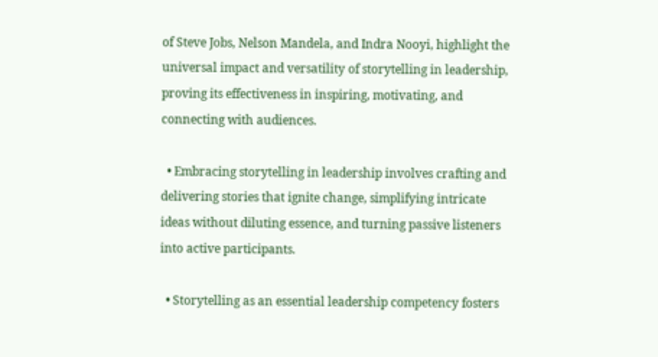of Steve Jobs, Nelson Mandela, and Indra Nooyi, highlight the universal impact and versatility of storytelling in leadership, proving its effectiveness in inspiring, motivating, and connecting with audiences.

  • Embracing storytelling in leadership involves crafting and delivering stories that ignite change, simplifying intricate ideas without diluting essence, and turning passive listeners into active participants.

  • Storytelling as an essential leadership competency fosters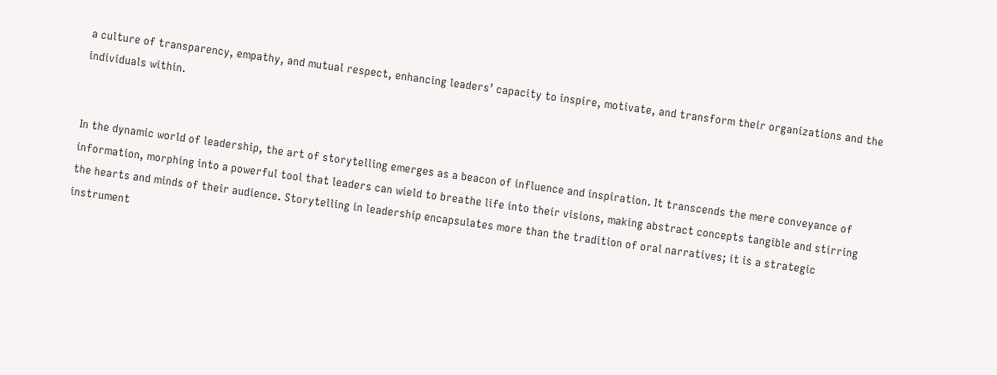a culture of transparency, empathy, and mutual respect, enhancing leaders’ capacity to inspire, motivate, and transform their organizations and the individuals within.


In the dynamic world of leadership, the art of storytelling emerges as a beacon of influence and inspiration. It transcends the mere conveyance of information, morphing into a powerful tool that leaders can wield to breathe life into their visions, making abstract concepts tangible and stirring the hearts and minds of their audience. Storytelling in leadership encapsulates more than the tradition of oral narratives; it is a strategic instrument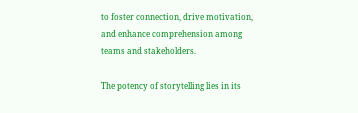to foster connection, drive motivation, and enhance comprehension among teams and stakeholders.

The potency of storytelling lies in its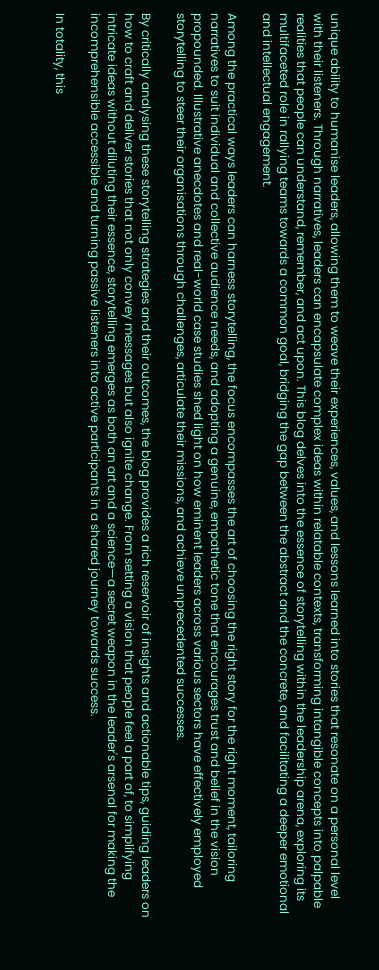unique ability to humanise leaders, allowing them to weave their experiences, values, and lessons learned into stories that resonate on a personal level with their listeners. Through narratives, leaders can encapsulate complex ideas within relatable contexts, transforming intangible concepts into palpable realities that people can understand, remember, and act upon. This blog delves into the essence of storytelling within the leadership arena, exploring its multifaceted role in rallying teams towards a common goal, bridging the gap between the abstract and the concrete, and facilitating a deeper emotional and intellectual engagement.

Among the practical ways leaders can harness storytelling, the focus encompasses the art of choosing the right story for the right moment, tailoring narratives to suit individual and collective audience needs, and adopting a genuine, empathetic tone that encourages trust and belief in the vision propounded. Illustrative anecdotes and real-world case studies shed light on how eminent leaders across various sectors have effectively employed storytelling to steer their organisations through challenges, articulate their missions, and achieve unprecedented successes.

By critically analysing these storytelling strategies and their outcomes, the blog provides a rich reservoir of insights and actionable tips, guiding leaders on how to craft and deliver stories that not only convey messages but also ignite change. From setting a vision that people feel a part of, to simplifying intricate ideas without diluting their essence, storytelling emerges as both an art and a science—a secret weapon in the leader's arsenal for making the incomprehensible accessible and turning passive listeners into active participants in a shared journey towards success.

In totality, this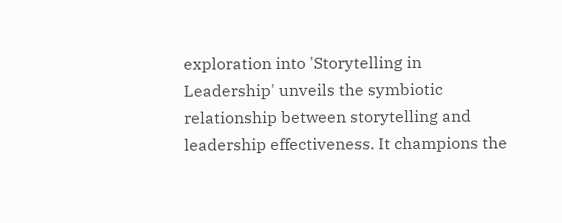exploration into 'Storytelling in Leadership' unveils the symbiotic relationship between storytelling and leadership effectiveness. It champions the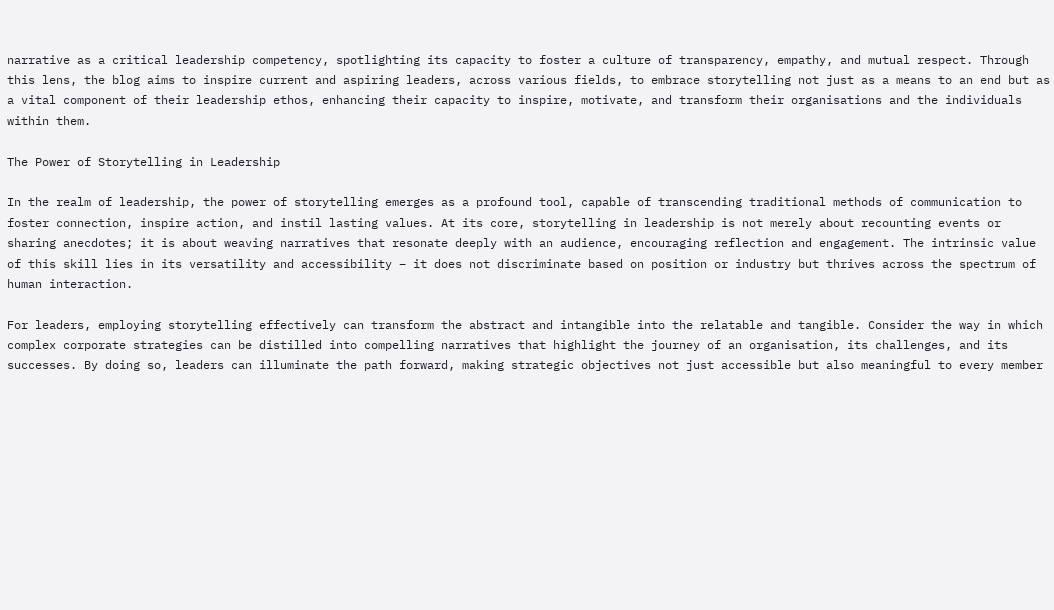narrative as a critical leadership competency, spotlighting its capacity to foster a culture of transparency, empathy, and mutual respect. Through this lens, the blog aims to inspire current and aspiring leaders, across various fields, to embrace storytelling not just as a means to an end but as a vital component of their leadership ethos, enhancing their capacity to inspire, motivate, and transform their organisations and the individuals within them.

The Power of Storytelling in Leadership

In the realm of leadership, the power of storytelling emerges as a profound tool, capable of transcending traditional methods of communication to foster connection, inspire action, and instil lasting values. At its core, storytelling in leadership is not merely about recounting events or sharing anecdotes; it is about weaving narratives that resonate deeply with an audience, encouraging reflection and engagement. The intrinsic value of this skill lies in its versatility and accessibility – it does not discriminate based on position or industry but thrives across the spectrum of human interaction.

For leaders, employing storytelling effectively can transform the abstract and intangible into the relatable and tangible. Consider the way in which complex corporate strategies can be distilled into compelling narratives that highlight the journey of an organisation, its challenges, and its successes. By doing so, leaders can illuminate the path forward, making strategic objectives not just accessible but also meaningful to every member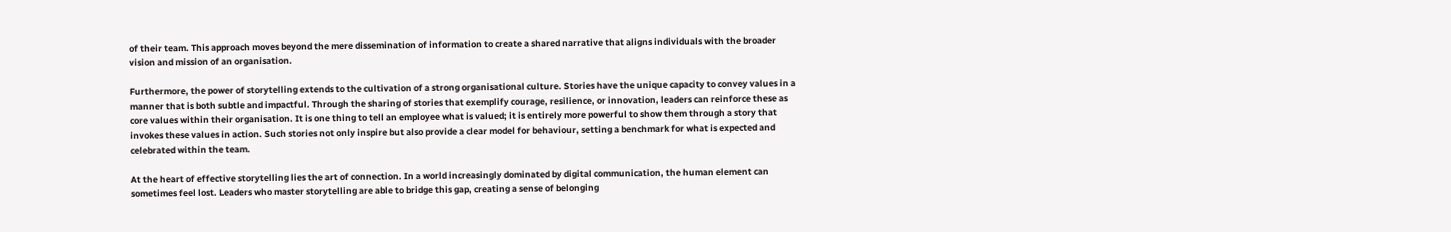of their team. This approach moves beyond the mere dissemination of information to create a shared narrative that aligns individuals with the broader vision and mission of an organisation.

Furthermore, the power of storytelling extends to the cultivation of a strong organisational culture. Stories have the unique capacity to convey values in a manner that is both subtle and impactful. Through the sharing of stories that exemplify courage, resilience, or innovation, leaders can reinforce these as core values within their organisation. It is one thing to tell an employee what is valued; it is entirely more powerful to show them through a story that invokes these values in action. Such stories not only inspire but also provide a clear model for behaviour, setting a benchmark for what is expected and celebrated within the team.

At the heart of effective storytelling lies the art of connection. In a world increasingly dominated by digital communication, the human element can sometimes feel lost. Leaders who master storytelling are able to bridge this gap, creating a sense of belonging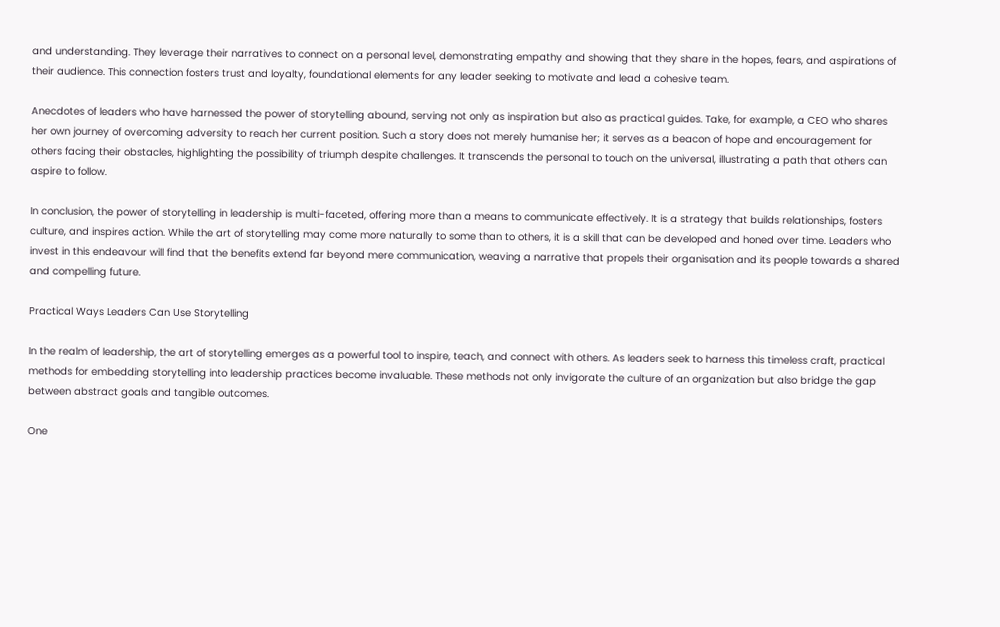and understanding. They leverage their narratives to connect on a personal level, demonstrating empathy and showing that they share in the hopes, fears, and aspirations of their audience. This connection fosters trust and loyalty, foundational elements for any leader seeking to motivate and lead a cohesive team.

Anecdotes of leaders who have harnessed the power of storytelling abound, serving not only as inspiration but also as practical guides. Take, for example, a CEO who shares her own journey of overcoming adversity to reach her current position. Such a story does not merely humanise her; it serves as a beacon of hope and encouragement for others facing their obstacles, highlighting the possibility of triumph despite challenges. It transcends the personal to touch on the universal, illustrating a path that others can aspire to follow.

In conclusion, the power of storytelling in leadership is multi-faceted, offering more than a means to communicate effectively. It is a strategy that builds relationships, fosters culture, and inspires action. While the art of storytelling may come more naturally to some than to others, it is a skill that can be developed and honed over time. Leaders who invest in this endeavour will find that the benefits extend far beyond mere communication, weaving a narrative that propels their organisation and its people towards a shared and compelling future.

Practical Ways Leaders Can Use Storytelling

In the realm of leadership, the art of storytelling emerges as a powerful tool to inspire, teach, and connect with others. As leaders seek to harness this timeless craft, practical methods for embedding storytelling into leadership practices become invaluable. These methods not only invigorate the culture of an organization but also bridge the gap between abstract goals and tangible outcomes.

One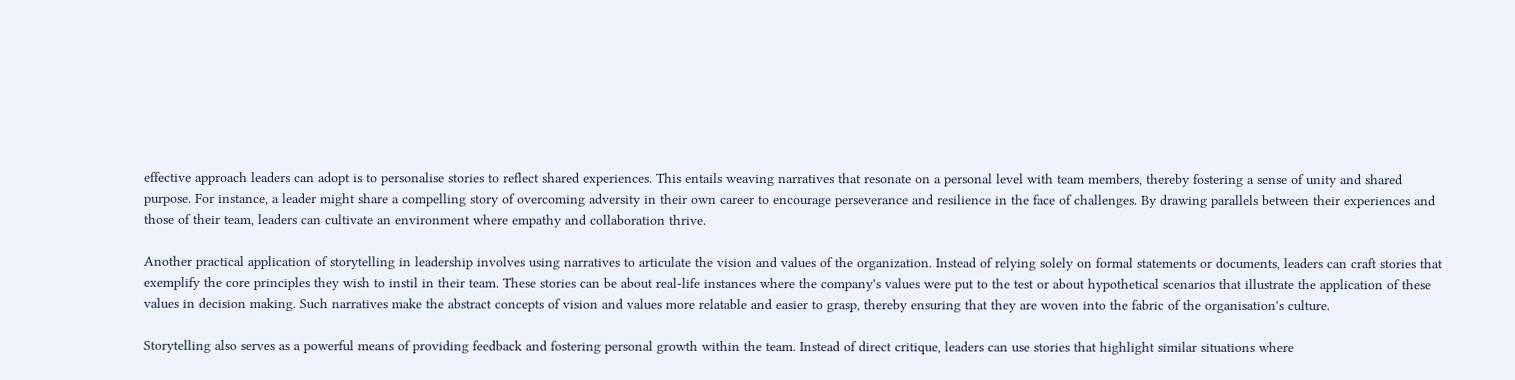effective approach leaders can adopt is to personalise stories to reflect shared experiences. This entails weaving narratives that resonate on a personal level with team members, thereby fostering a sense of unity and shared purpose. For instance, a leader might share a compelling story of overcoming adversity in their own career to encourage perseverance and resilience in the face of challenges. By drawing parallels between their experiences and those of their team, leaders can cultivate an environment where empathy and collaboration thrive.

Another practical application of storytelling in leadership involves using narratives to articulate the vision and values of the organization. Instead of relying solely on formal statements or documents, leaders can craft stories that exemplify the core principles they wish to instil in their team. These stories can be about real-life instances where the company's values were put to the test or about hypothetical scenarios that illustrate the application of these values in decision making. Such narratives make the abstract concepts of vision and values more relatable and easier to grasp, thereby ensuring that they are woven into the fabric of the organisation's culture.

Storytelling also serves as a powerful means of providing feedback and fostering personal growth within the team. Instead of direct critique, leaders can use stories that highlight similar situations where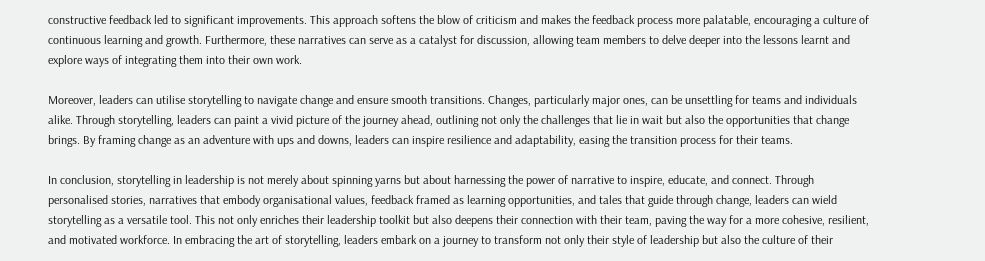constructive feedback led to significant improvements. This approach softens the blow of criticism and makes the feedback process more palatable, encouraging a culture of continuous learning and growth. Furthermore, these narratives can serve as a catalyst for discussion, allowing team members to delve deeper into the lessons learnt and explore ways of integrating them into their own work.

Moreover, leaders can utilise storytelling to navigate change and ensure smooth transitions. Changes, particularly major ones, can be unsettling for teams and individuals alike. Through storytelling, leaders can paint a vivid picture of the journey ahead, outlining not only the challenges that lie in wait but also the opportunities that change brings. By framing change as an adventure with ups and downs, leaders can inspire resilience and adaptability, easing the transition process for their teams.

In conclusion, storytelling in leadership is not merely about spinning yarns but about harnessing the power of narrative to inspire, educate, and connect. Through personalised stories, narratives that embody organisational values, feedback framed as learning opportunities, and tales that guide through change, leaders can wield storytelling as a versatile tool. This not only enriches their leadership toolkit but also deepens their connection with their team, paving the way for a more cohesive, resilient, and motivated workforce. In embracing the art of storytelling, leaders embark on a journey to transform not only their style of leadership but also the culture of their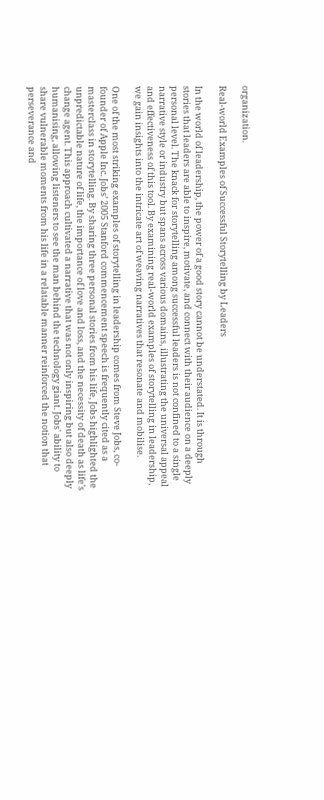organization.

Real-world Examples of Successful Storytelling by Leaders

In the world of leadership, the power of a good story cannot be understated. It is through stories that leaders are able to inspire, motivate, and connect with their audience on a deeply personal level. The knack for storytelling among successful leaders is not confined to a single narrative style or industry but spans across various domains, illustrating the universal appeal and effectiveness of this tool. By examining real-world examples of storytelling in leadership, we gain insights into the intricate art of weaving narratives that resonate and mobilise.

One of the most striking examples of storytelling in leadership comes from Steve Jobs, co-founder of Apple Inc. Jobs’ 2005 Stanford commencement speech is frequently cited as a masterclass in storytelling. By sharing three personal stories from his life, Jobs highlighted the unpredictable nature of life, the importance of love and loss, and the necessity of death as life’s change agent. This approach cultivated a narrative that was not only inspiring but also deeply humanising, allowing listeners to see the man behind the technology giant. Jobs' ability to share vulnerable moments from his life in a relatable manner reinforced the notion that perseverance and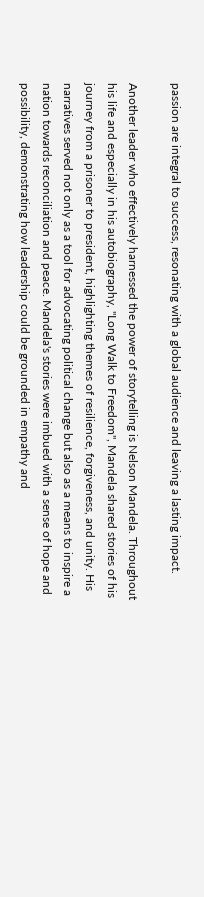passion are integral to success, resonating with a global audience and leaving a lasting impact.

Another leader who effectively harnessed the power of storytelling is Nelson Mandela. Throughout his life and especially in his autobiography, "Long Walk to Freedom", Mandela shared stories of his journey from a prisoner to president, highlighting themes of resilience, forgiveness, and unity. His narratives served not only as a tool for advocating political change but also as a means to inspire a nation towards reconciliation and peace. Mandela's stories were imbued with a sense of hope and possibility, demonstrating how leadership could be grounded in empathy and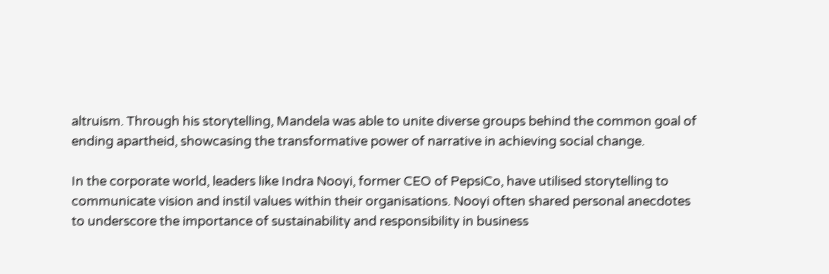altruism. Through his storytelling, Mandela was able to unite diverse groups behind the common goal of ending apartheid, showcasing the transformative power of narrative in achieving social change.

In the corporate world, leaders like Indra Nooyi, former CEO of PepsiCo, have utilised storytelling to communicate vision and instil values within their organisations. Nooyi often shared personal anecdotes to underscore the importance of sustainability and responsibility in business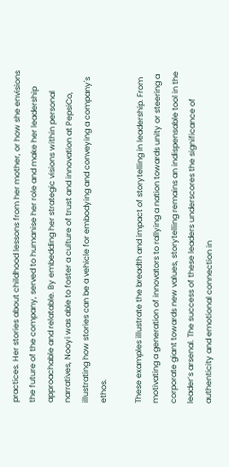practices. Her stories about childhood lessons from her mother, or how she envisions the future of the company, served to humanise her role and make her leadership approachable and relatable. By embedding her strategic visions within personal narratives, Nooyi was able to foster a culture of trust and innovation at PepsiCo, illustrating how stories can be a vehicle for embodying and conveying a company's ethos.

These examples illustrate the breadth and impact of storytelling in leadership. From motivating a generation of innovators to rallying a nation towards unity or steering a corporate giant towards new values, storytelling remains an indispensable tool in the leader’s arsenal. The success of these leaders underscores the significance of authenticity and emotional connection in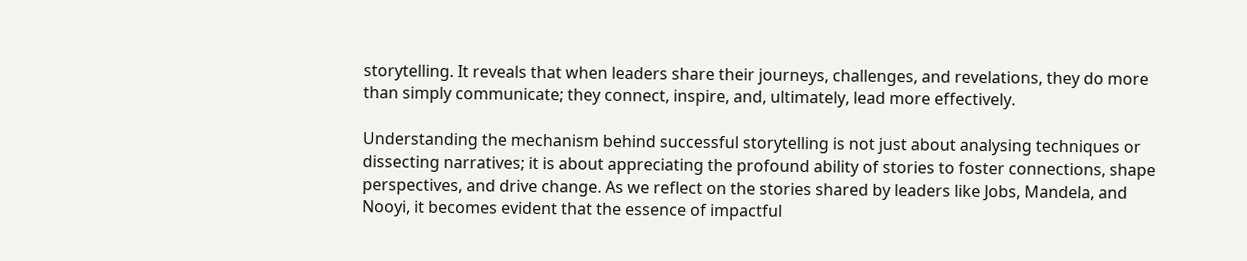storytelling. It reveals that when leaders share their journeys, challenges, and revelations, they do more than simply communicate; they connect, inspire, and, ultimately, lead more effectively.

Understanding the mechanism behind successful storytelling is not just about analysing techniques or dissecting narratives; it is about appreciating the profound ability of stories to foster connections, shape perspectives, and drive change. As we reflect on the stories shared by leaders like Jobs, Mandela, and Nooyi, it becomes evident that the essence of impactful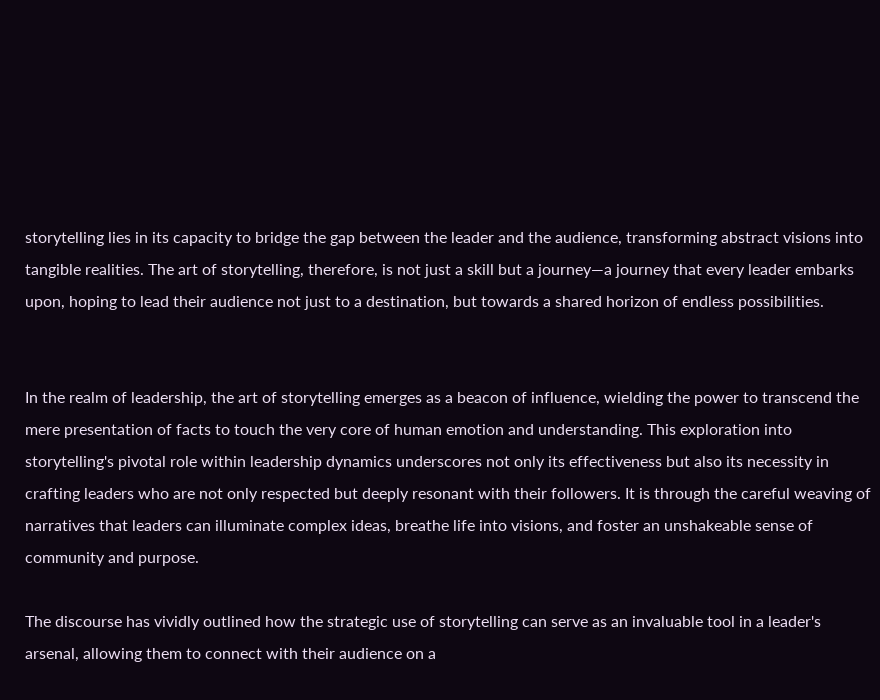storytelling lies in its capacity to bridge the gap between the leader and the audience, transforming abstract visions into tangible realities. The art of storytelling, therefore, is not just a skill but a journey—a journey that every leader embarks upon, hoping to lead their audience not just to a destination, but towards a shared horizon of endless possibilities.


In the realm of leadership, the art of storytelling emerges as a beacon of influence, wielding the power to transcend the mere presentation of facts to touch the very core of human emotion and understanding. This exploration into storytelling's pivotal role within leadership dynamics underscores not only its effectiveness but also its necessity in crafting leaders who are not only respected but deeply resonant with their followers. It is through the careful weaving of narratives that leaders can illuminate complex ideas, breathe life into visions, and foster an unshakeable sense of community and purpose.

The discourse has vividly outlined how the strategic use of storytelling can serve as an invaluable tool in a leader's arsenal, allowing them to connect with their audience on a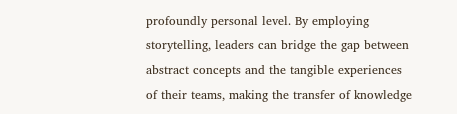profoundly personal level. By employing storytelling, leaders can bridge the gap between abstract concepts and the tangible experiences of their teams, making the transfer of knowledge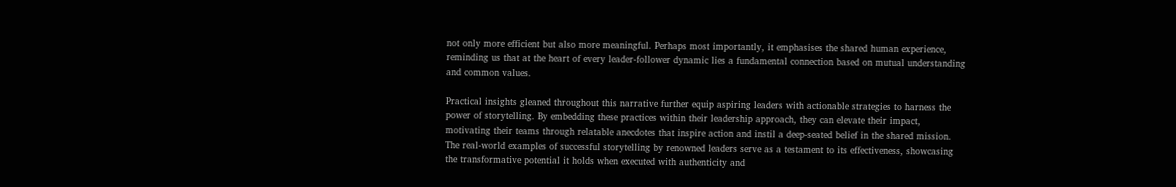not only more efficient but also more meaningful. Perhaps most importantly, it emphasises the shared human experience, reminding us that at the heart of every leader-follower dynamic lies a fundamental connection based on mutual understanding and common values.

Practical insights gleaned throughout this narrative further equip aspiring leaders with actionable strategies to harness the power of storytelling. By embedding these practices within their leadership approach, they can elevate their impact, motivating their teams through relatable anecdotes that inspire action and instil a deep-seated belief in the shared mission. The real-world examples of successful storytelling by renowned leaders serve as a testament to its effectiveness, showcasing the transformative potential it holds when executed with authenticity and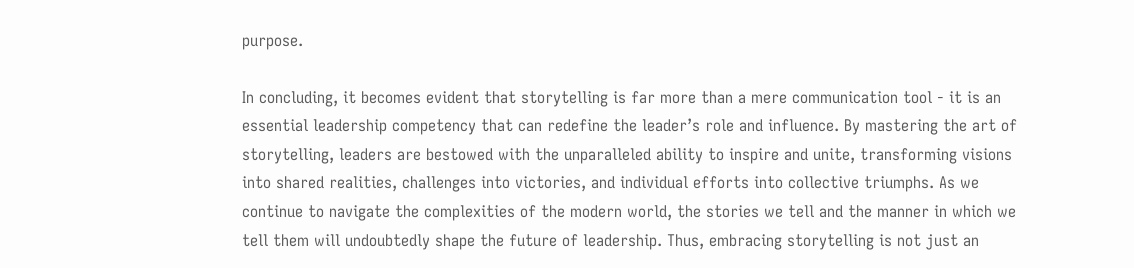purpose.

In concluding, it becomes evident that storytelling is far more than a mere communication tool - it is an essential leadership competency that can redefine the leader’s role and influence. By mastering the art of storytelling, leaders are bestowed with the unparalleled ability to inspire and unite, transforming visions into shared realities, challenges into victories, and individual efforts into collective triumphs. As we continue to navigate the complexities of the modern world, the stories we tell and the manner in which we tell them will undoubtedly shape the future of leadership. Thus, embracing storytelling is not just an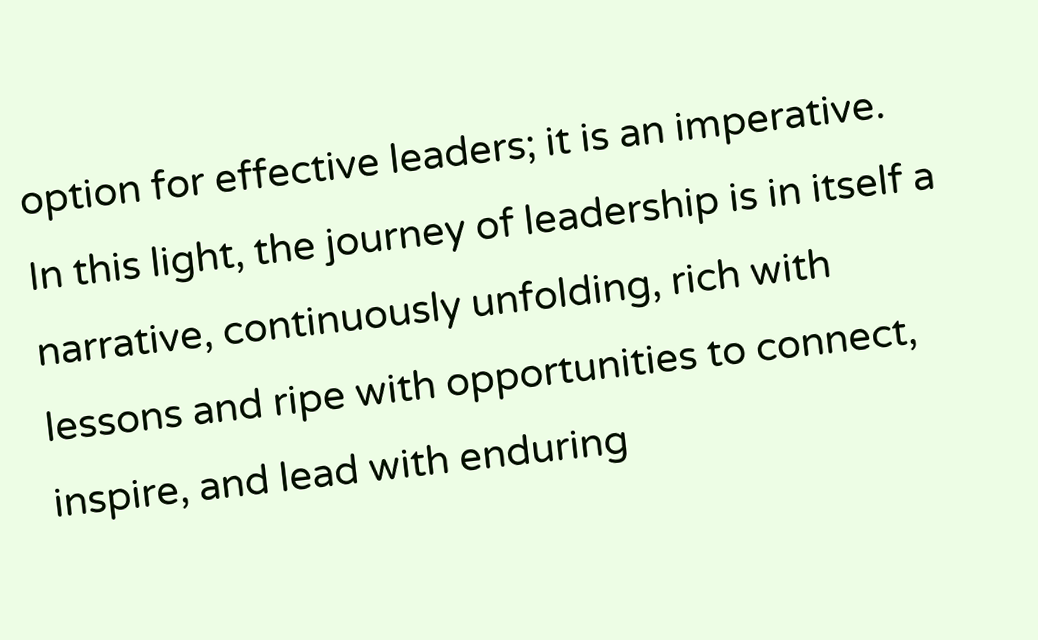option for effective leaders; it is an imperative. In this light, the journey of leadership is in itself a narrative, continuously unfolding, rich with lessons and ripe with opportunities to connect, inspire, and lead with enduring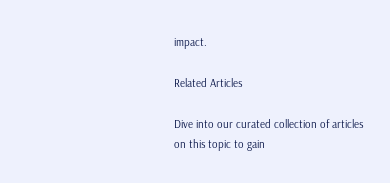impact.

Related Articles

Dive into our curated collection of articles on this topic to gain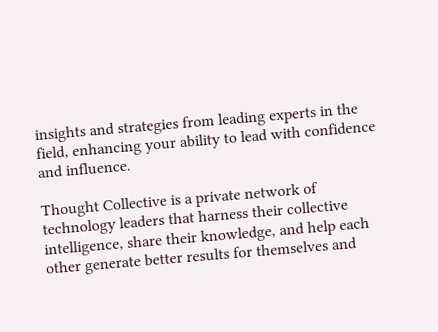insights and strategies from leading experts in the field, enhancing your ability to lead with confidence and influence.

Thought Collective is a private network of technology leaders that harness their collective intelligence, share their knowledge, and help each other generate better results for themselves and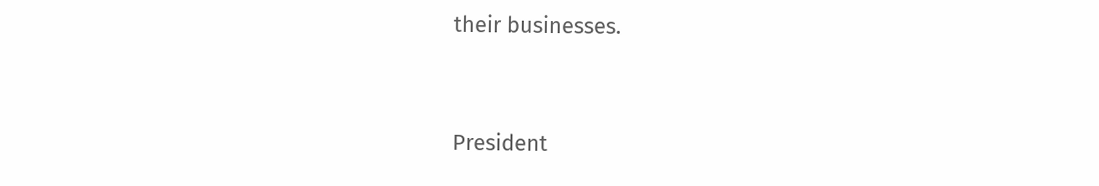their businesses.


President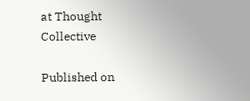at Thought Collective

Published on